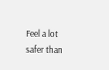Feel a lot safer than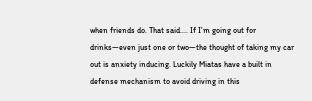when friends do. That said.... If I’m going out for drinks—even just one or two—the thought of taking my car out is anxiety inducing. Luckily Miatas have a built in defense mechanism to avoid driving in this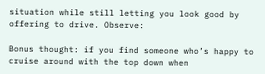situation while still letting you look good by offering to drive. Observe:

Bonus thought: if you find someone who’s happy to cruise around with the top down when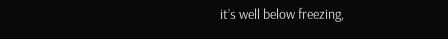it’s well below freezing,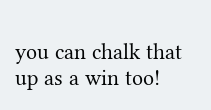you can chalk that up as a win too!